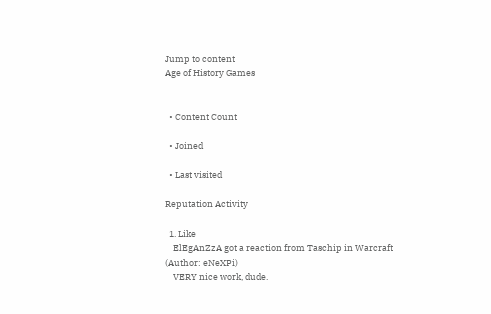Jump to content
Age of History Games


  • Content Count

  • Joined

  • Last visited

Reputation Activity

  1. Like
    ElEgAnZzA got a reaction from Taschip in Warcraft (Author: eNeXPi)
    VERY nice work, dude.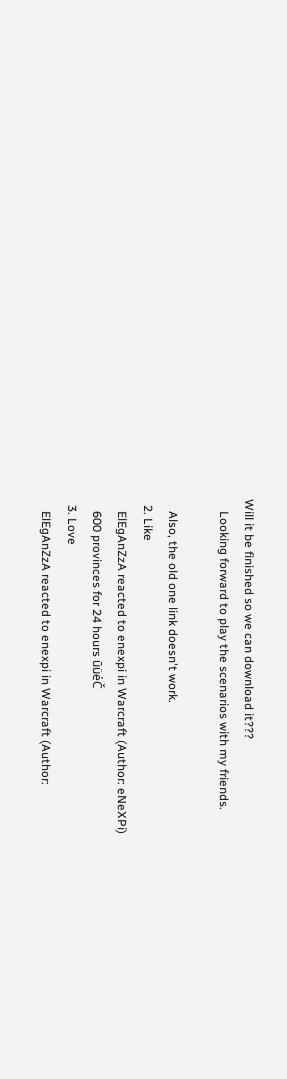Will it be finished so we can download it???
    Looking forward to play the scenarios with my friends.

    Also, the old one link doesn't work.
  2. Like
    ElEgAnZzA reacted to enexpi in Warcraft (Author: eNeXPi)
    600 provinces for 24 hours ūüéČ
  3. Love
    ElEgAnZzA reacted to enexpi in Warcraft (Author: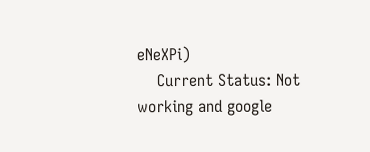eNeXPi)
    Current Status: Not working and google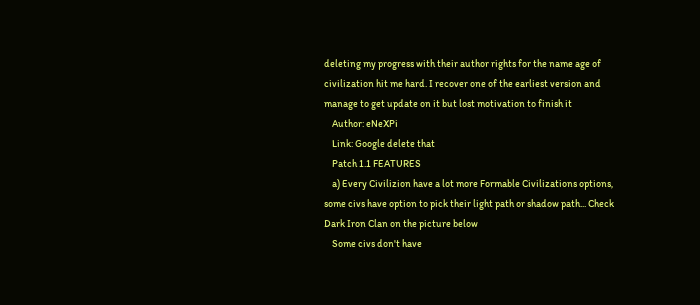deleting my progress with their author rights for the name age of civilization hit me hard. I recover one of the earliest version and manage to get update on it but lost motivation to finish it
    Author: eNeXPi
    Link: Google delete that
    Patch 1.1 FEATURES
    a) Every Civilizion have a lot more Formable Civilizations options, some civs have option to pick their light path or shadow path... Check Dark Iron Clan on the picture below
    Some civs don't have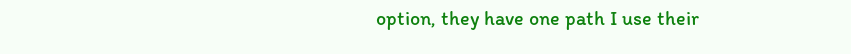option, they have one path I use their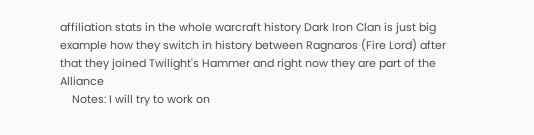affiliation stats in the whole warcraft history Dark Iron Clan is just big example how they switch in history between Ragnaros (Fire Lord) after that they joined Twilight's Hammer and right now they are part of the Alliance
    Notes: I will try to work on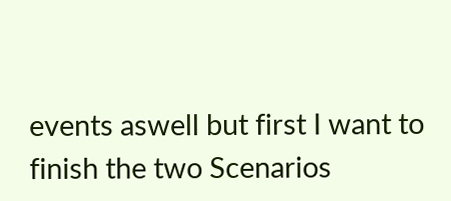events aswell but first I want to finish the two Scenarios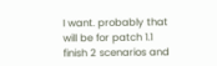I want. probably that will be for patch 1.1 finish 2 scenarios and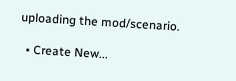uploading the mod/scenario.

  • Create New...